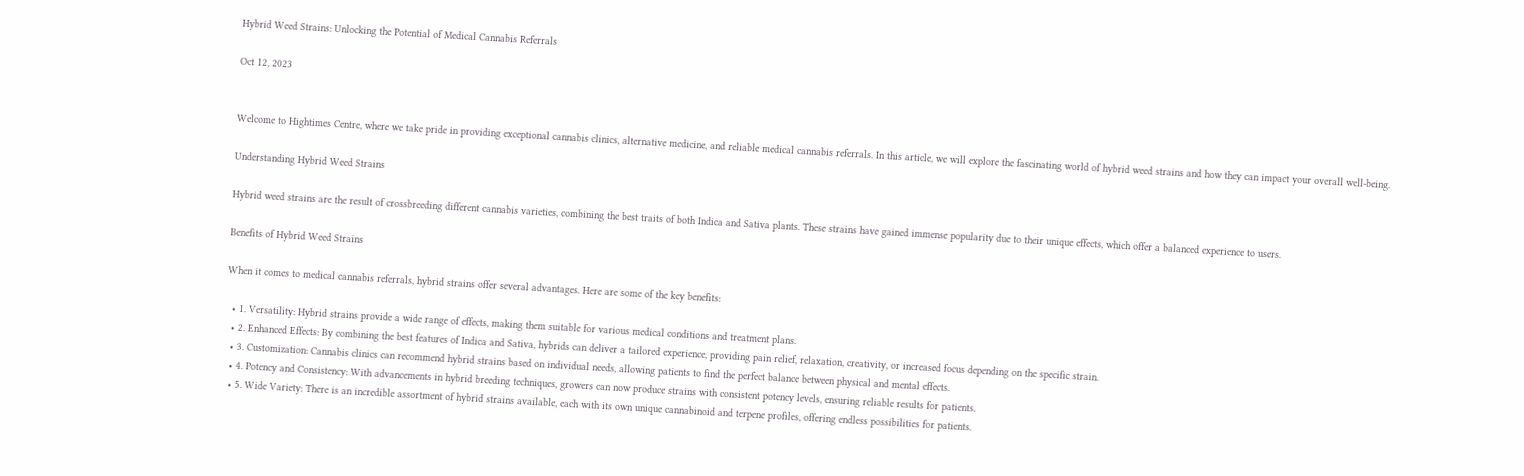Hybrid Weed Strains: Unlocking the Potential of Medical Cannabis Referrals

Oct 12, 2023


Welcome to Hightimes Centre, where we take pride in providing exceptional cannabis clinics, alternative medicine, and reliable medical cannabis referrals. In this article, we will explore the fascinating world of hybrid weed strains and how they can impact your overall well-being.

Understanding Hybrid Weed Strains

Hybrid weed strains are the result of crossbreeding different cannabis varieties, combining the best traits of both Indica and Sativa plants. These strains have gained immense popularity due to their unique effects, which offer a balanced experience to users.

Benefits of Hybrid Weed Strains

When it comes to medical cannabis referrals, hybrid strains offer several advantages. Here are some of the key benefits:

  • 1. Versatility: Hybrid strains provide a wide range of effects, making them suitable for various medical conditions and treatment plans.
  • 2. Enhanced Effects: By combining the best features of Indica and Sativa, hybrids can deliver a tailored experience, providing pain relief, relaxation, creativity, or increased focus depending on the specific strain.
  • 3. Customization: Cannabis clinics can recommend hybrid strains based on individual needs, allowing patients to find the perfect balance between physical and mental effects.
  • 4. Potency and Consistency: With advancements in hybrid breeding techniques, growers can now produce strains with consistent potency levels, ensuring reliable results for patients.
  • 5. Wide Variety: There is an incredible assortment of hybrid strains available, each with its own unique cannabinoid and terpene profiles, offering endless possibilities for patients.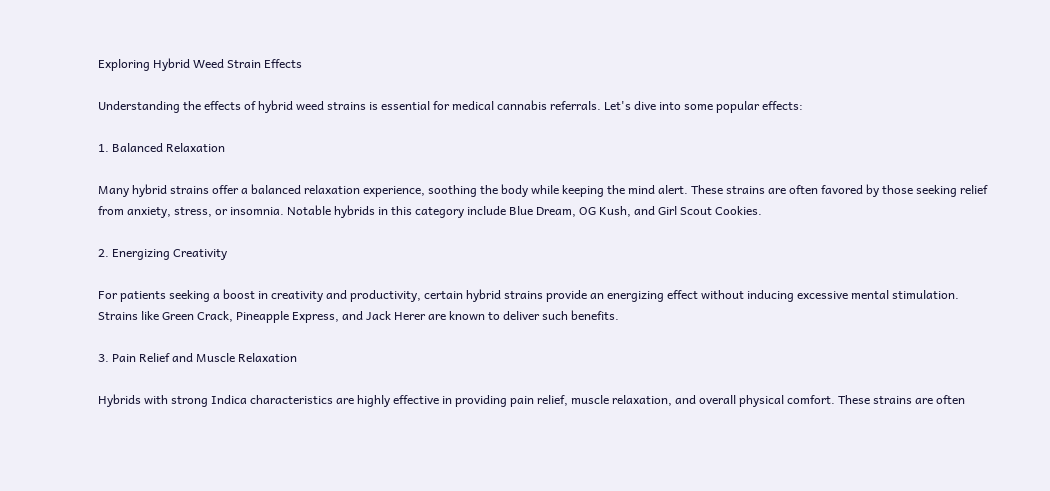Exploring Hybrid Weed Strain Effects

Understanding the effects of hybrid weed strains is essential for medical cannabis referrals. Let's dive into some popular effects:

1. Balanced Relaxation

Many hybrid strains offer a balanced relaxation experience, soothing the body while keeping the mind alert. These strains are often favored by those seeking relief from anxiety, stress, or insomnia. Notable hybrids in this category include Blue Dream, OG Kush, and Girl Scout Cookies.

2. Energizing Creativity

For patients seeking a boost in creativity and productivity, certain hybrid strains provide an energizing effect without inducing excessive mental stimulation. Strains like Green Crack, Pineapple Express, and Jack Herer are known to deliver such benefits.

3. Pain Relief and Muscle Relaxation

Hybrids with strong Indica characteristics are highly effective in providing pain relief, muscle relaxation, and overall physical comfort. These strains are often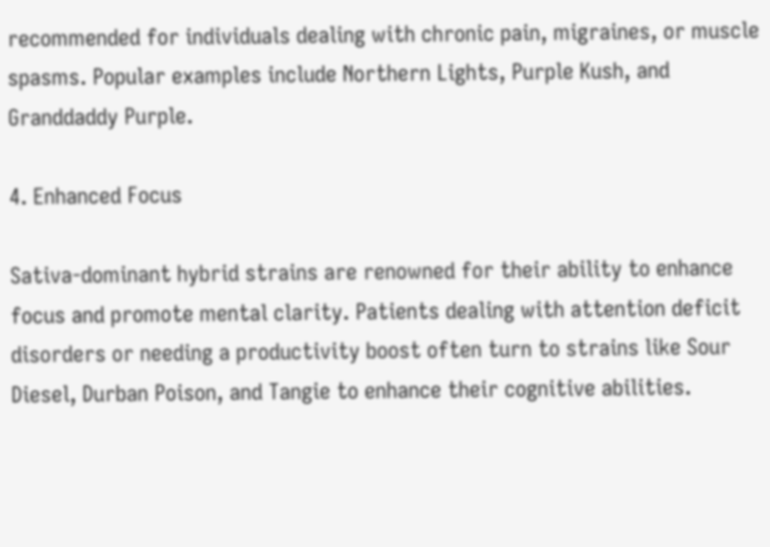recommended for individuals dealing with chronic pain, migraines, or muscle spasms. Popular examples include Northern Lights, Purple Kush, and Granddaddy Purple.

4. Enhanced Focus

Sativa-dominant hybrid strains are renowned for their ability to enhance focus and promote mental clarity. Patients dealing with attention deficit disorders or needing a productivity boost often turn to strains like Sour Diesel, Durban Poison, and Tangie to enhance their cognitive abilities.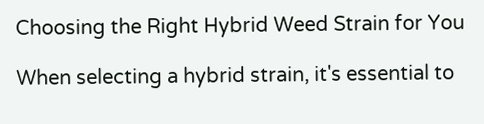Choosing the Right Hybrid Weed Strain for You

When selecting a hybrid strain, it's essential to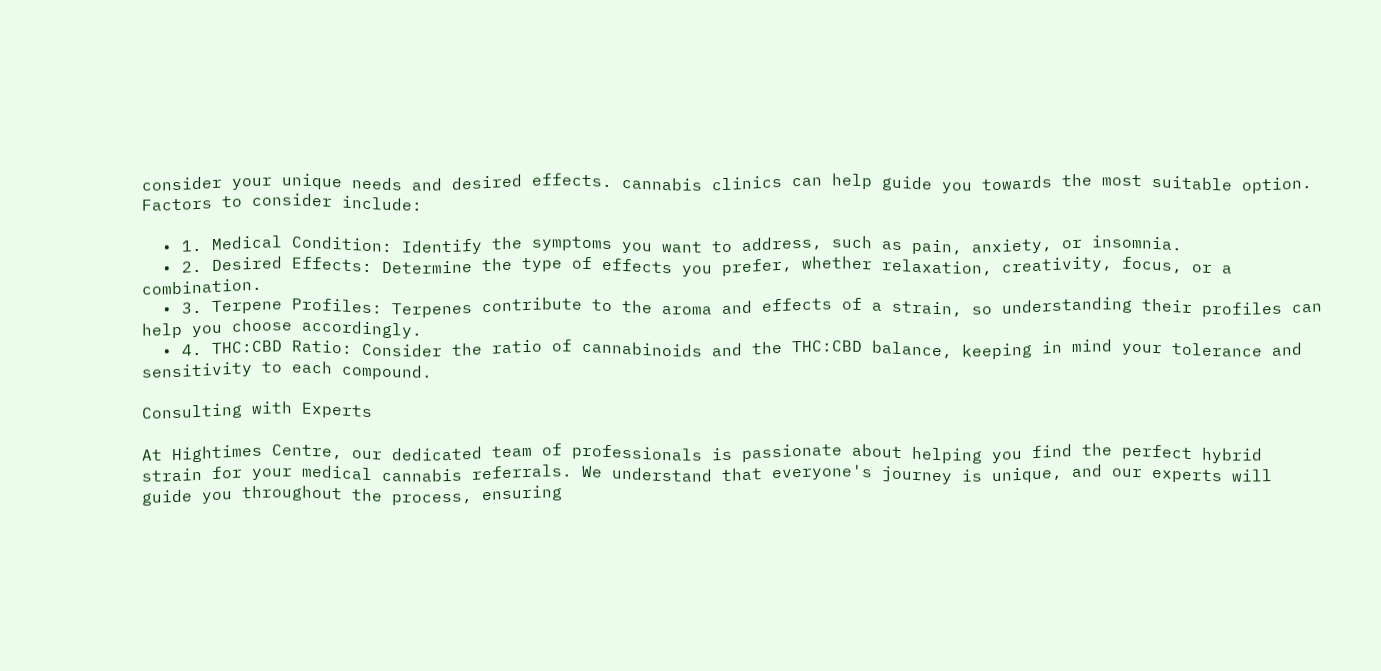consider your unique needs and desired effects. cannabis clinics can help guide you towards the most suitable option. Factors to consider include:

  • 1. Medical Condition: Identify the symptoms you want to address, such as pain, anxiety, or insomnia.
  • 2. Desired Effects: Determine the type of effects you prefer, whether relaxation, creativity, focus, or a combination.
  • 3. Terpene Profiles: Terpenes contribute to the aroma and effects of a strain, so understanding their profiles can help you choose accordingly.
  • 4. THC:CBD Ratio: Consider the ratio of cannabinoids and the THC:CBD balance, keeping in mind your tolerance and sensitivity to each compound.

Consulting with Experts

At Hightimes Centre, our dedicated team of professionals is passionate about helping you find the perfect hybrid strain for your medical cannabis referrals. We understand that everyone's journey is unique, and our experts will guide you throughout the process, ensuring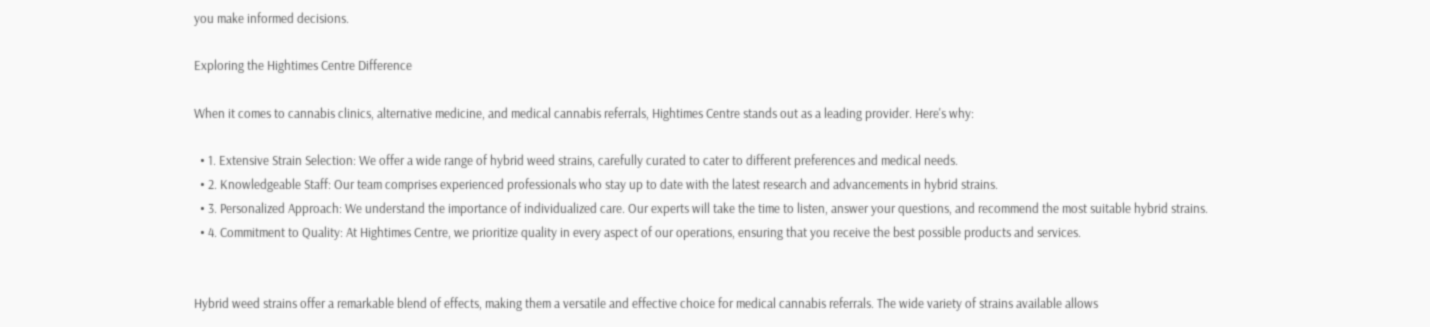you make informed decisions.

Exploring the Hightimes Centre Difference

When it comes to cannabis clinics, alternative medicine, and medical cannabis referrals, Hightimes Centre stands out as a leading provider. Here's why:

  • 1. Extensive Strain Selection: We offer a wide range of hybrid weed strains, carefully curated to cater to different preferences and medical needs.
  • 2. Knowledgeable Staff: Our team comprises experienced professionals who stay up to date with the latest research and advancements in hybrid strains.
  • 3. Personalized Approach: We understand the importance of individualized care. Our experts will take the time to listen, answer your questions, and recommend the most suitable hybrid strains.
  • 4. Commitment to Quality: At Hightimes Centre, we prioritize quality in every aspect of our operations, ensuring that you receive the best possible products and services.


Hybrid weed strains offer a remarkable blend of effects, making them a versatile and effective choice for medical cannabis referrals. The wide variety of strains available allows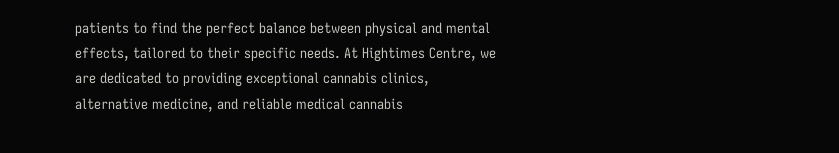patients to find the perfect balance between physical and mental effects, tailored to their specific needs. At Hightimes Centre, we are dedicated to providing exceptional cannabis clinics, alternative medicine, and reliable medical cannabis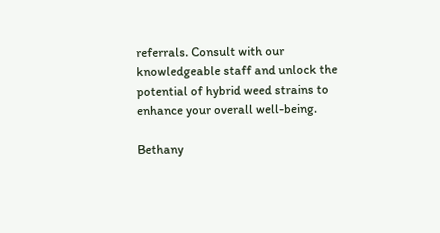referrals. Consult with our knowledgeable staff and unlock the potential of hybrid weed strains to enhance your overall well-being.

Bethany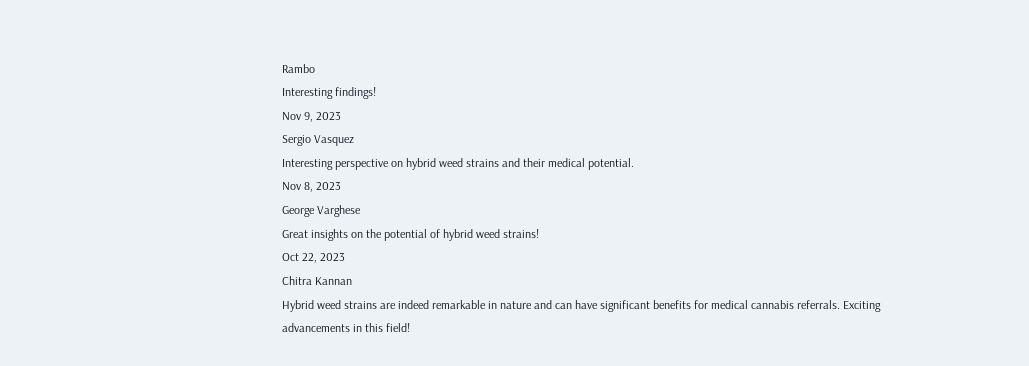Rambo
Interesting findings!
Nov 9, 2023
Sergio Vasquez
Interesting perspective on hybrid weed strains and their medical potential.
Nov 8, 2023
George Varghese
Great insights on the potential of hybrid weed strains!
Oct 22, 2023
Chitra Kannan
Hybrid weed strains are indeed remarkable in nature and can have significant benefits for medical cannabis referrals. Exciting advancements in this field!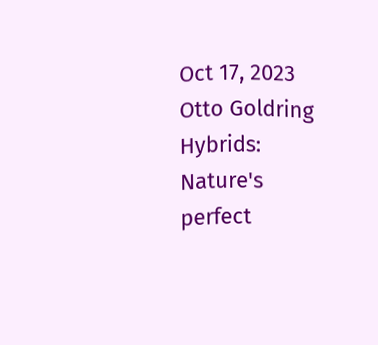Oct 17, 2023
Otto Goldring
Hybrids: Nature's perfect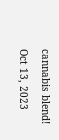cannabis blend!
Oct 13, 2023